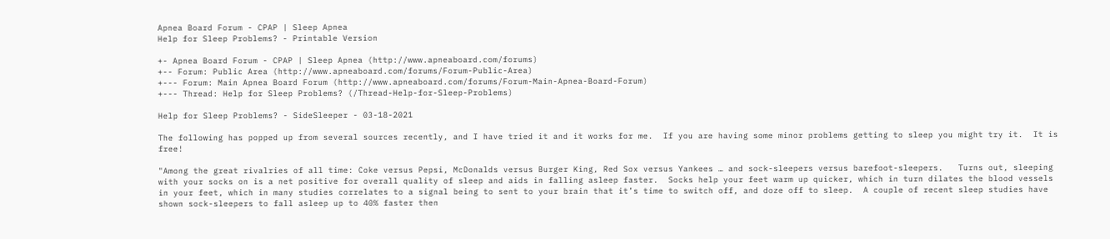Apnea Board Forum - CPAP | Sleep Apnea
Help for Sleep Problems? - Printable Version

+- Apnea Board Forum - CPAP | Sleep Apnea (http://www.apneaboard.com/forums)
+-- Forum: Public Area (http://www.apneaboard.com/forums/Forum-Public-Area)
+--- Forum: Main Apnea Board Forum (http://www.apneaboard.com/forums/Forum-Main-Apnea-Board-Forum)
+--- Thread: Help for Sleep Problems? (/Thread-Help-for-Sleep-Problems)

Help for Sleep Problems? - SideSleeper - 03-18-2021

The following has popped up from several sources recently, and I have tried it and it works for me.  If you are having some minor problems getting to sleep you might try it.  It is free!

"Among the great rivalries of all time: Coke versus Pepsi, McDonalds versus Burger King, Red Sox versus Yankees … and sock-sleepers versus barefoot-sleepers.   Turns out, sleeping with your socks on is a net positive for overall quality of sleep and aids in falling asleep faster.  Socks help your feet warm up quicker, which in turn dilates the blood vessels in your feet, which in many studies correlates to a signal being to sent to your brain that it’s time to switch off, and doze off to sleep.  A couple of recent sleep studies have shown sock-sleepers to fall asleep up to 40% faster then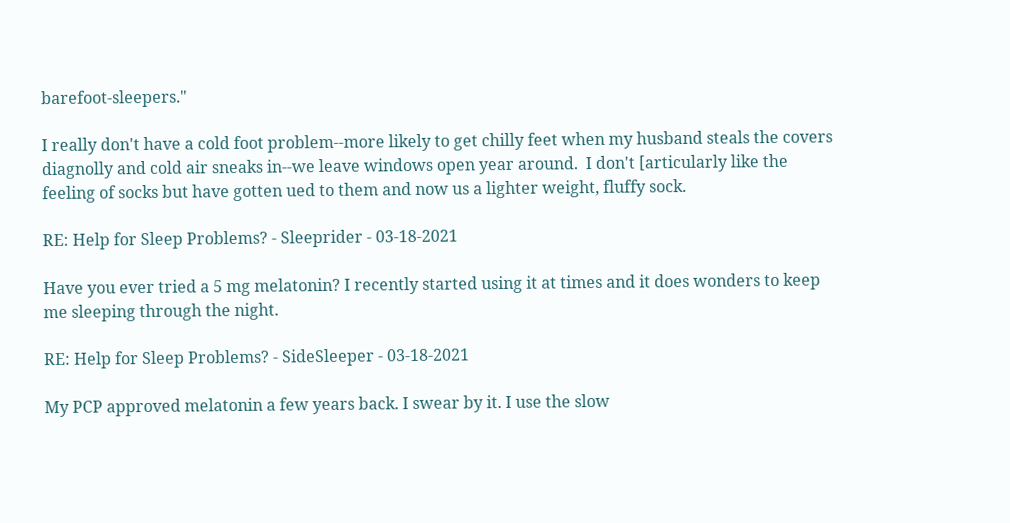barefoot-sleepers."

I really don't have a cold foot problem--more likely to get chilly feet when my husband steals the covers diagnolly and cold air sneaks in--we leave windows open year around.  I don't [articularly like the feeling of socks but have gotten ued to them and now us a lighter weight, fluffy sock.

RE: Help for Sleep Problems? - Sleeprider - 03-18-2021

Have you ever tried a 5 mg melatonin? I recently started using it at times and it does wonders to keep me sleeping through the night.

RE: Help for Sleep Problems? - SideSleeper - 03-18-2021

My PCP approved melatonin a few years back. I swear by it. I use the slow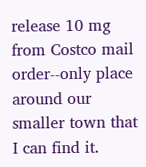release 10 mg from Costco mail order--only place around our smaller town that I can find it.